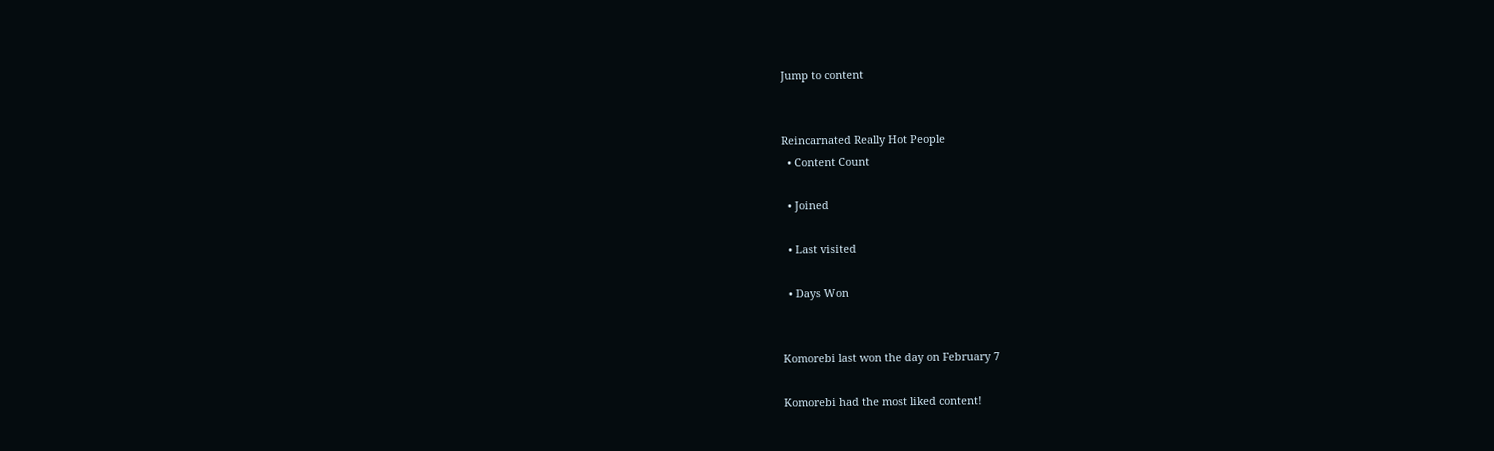Jump to content


Reincarnated Really Hot People
  • Content Count

  • Joined

  • Last visited

  • Days Won


Komorebi last won the day on February 7

Komorebi had the most liked content!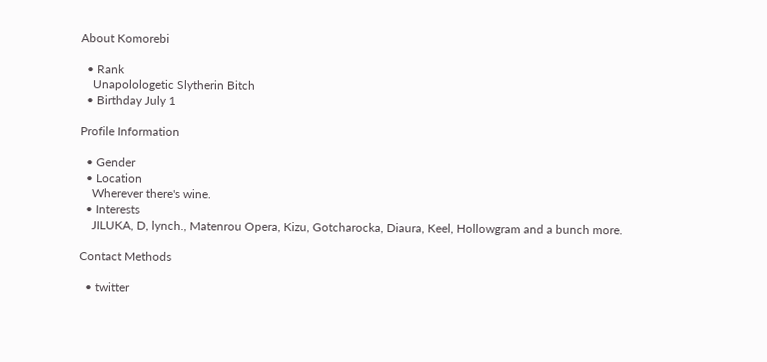About Komorebi

  • Rank
    Unapolologetic Slytherin Bitch
  • Birthday July 1

Profile Information

  • Gender
  • Location
    Wherever there's wine.
  • Interests
    JILUKA, D, lynch., Matenrou Opera, Kizu, Gotcharocka, Diaura, Keel, Hollowgram and a bunch more.

Contact Methods

  • twitter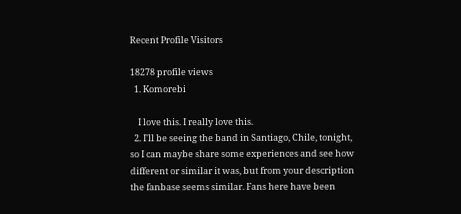Recent Profile Visitors

18278 profile views
  1. Komorebi

    I love this. I really love this.
  2. I'll be seeing the band in Santiago, Chile, tonight, so I can maybe share some experiences and see how different or similar it was, but from your description the fanbase seems similar. Fans here have been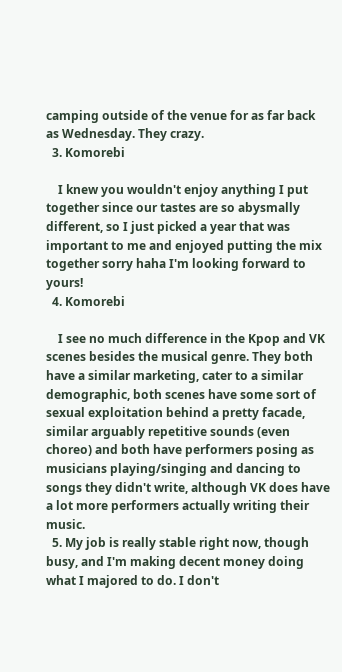camping outside of the venue for as far back as Wednesday. They crazy.
  3. Komorebi

    I knew you wouldn't enjoy anything I put together since our tastes are so abysmally different, so I just picked a year that was important to me and enjoyed putting the mix together sorry haha I'm looking forward to yours!
  4. Komorebi

    I see no much difference in the Kpop and VK scenes besides the musical genre. They both have a similar marketing, cater to a similar demographic, both scenes have some sort of sexual exploitation behind a pretty facade, similar arguably repetitive sounds (even choreo) and both have performers posing as musicians playing/singing and dancing to songs they didn't write, although VK does have a lot more performers actually writing their music.
  5. My job is really stable right now, though busy, and I'm making decent money doing what I majored to do. I don't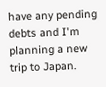have any pending debts and I'm planning a new trip to Japan.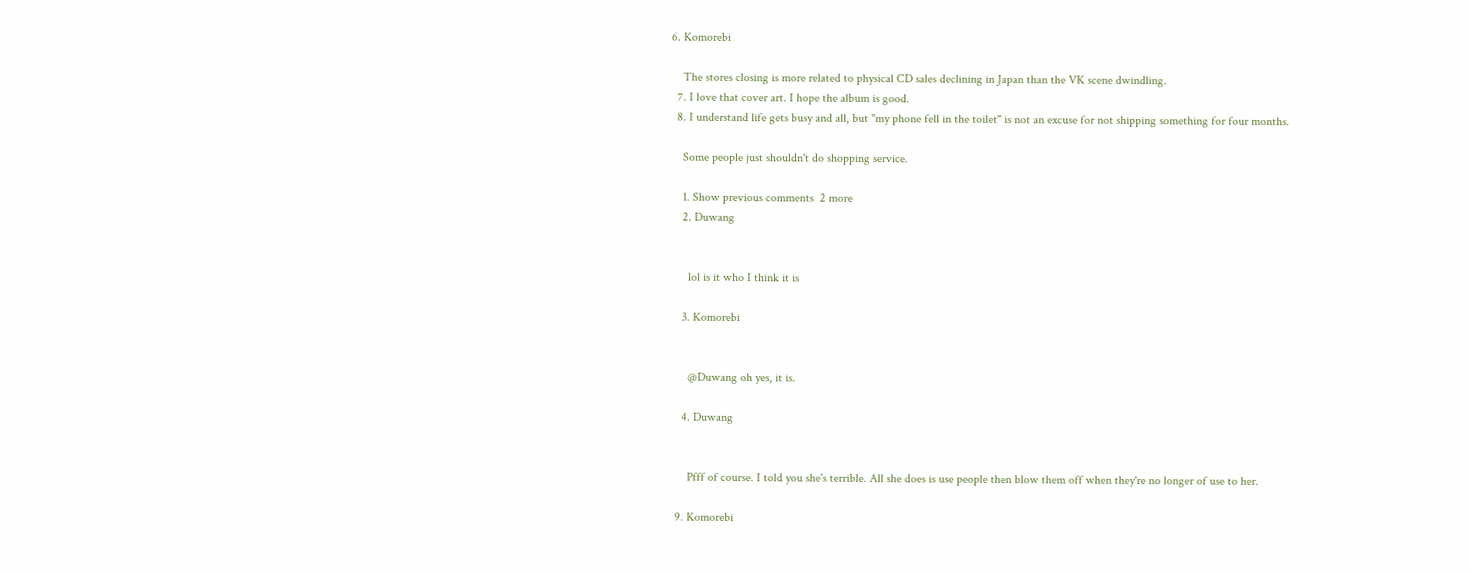6. Komorebi

    The stores closing is more related to physical CD sales declining in Japan than the VK scene dwindling.
  7. I love that cover art. I hope the album is good.
  8. I understand life gets busy and all, but "my phone fell in the toilet" is not an excuse for not shipping something for four months.

    Some people just shouldn't do shopping service.

    1. Show previous comments  2 more
    2. Duwang


      lol is it who I think it is

    3. Komorebi


      @Duwang oh yes, it is.

    4. Duwang


      Pfff of course. I told you she's terrible. All she does is use people then blow them off when they're no longer of use to her.

  9. Komorebi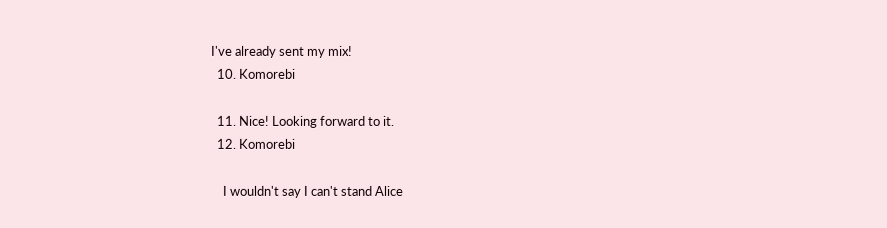I've already sent my mix!
  10. Komorebi

  11. Nice! Looking forward to it.
  12. Komorebi

    I wouldn't say I can't stand Alice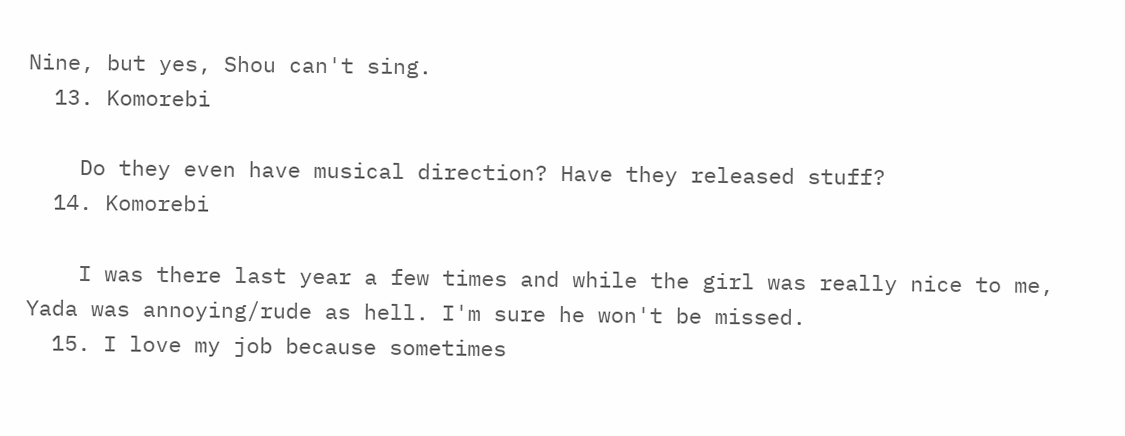Nine, but yes, Shou can't sing.
  13. Komorebi

    Do they even have musical direction? Have they released stuff?
  14. Komorebi

    I was there last year a few times and while the girl was really nice to me, Yada was annoying/rude as hell. I'm sure he won't be missed.
  15. I love my job because sometimes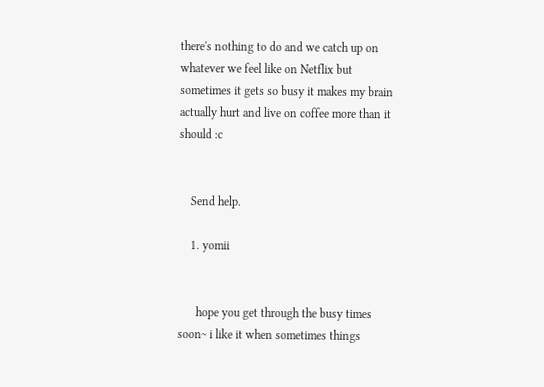there's nothing to do and we catch up on whatever we feel like on Netflix but sometimes it gets so busy it makes my brain actually hurt and live on coffee more than it should :c


    Send help.

    1. yomii


      hope you get through the busy times soon~ i like it when sometimes things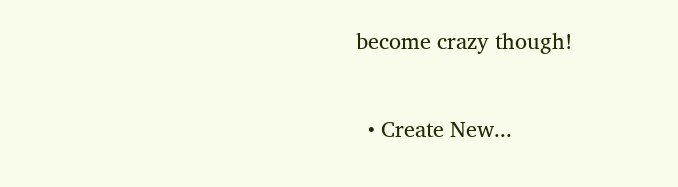become crazy though!

  • Create New...